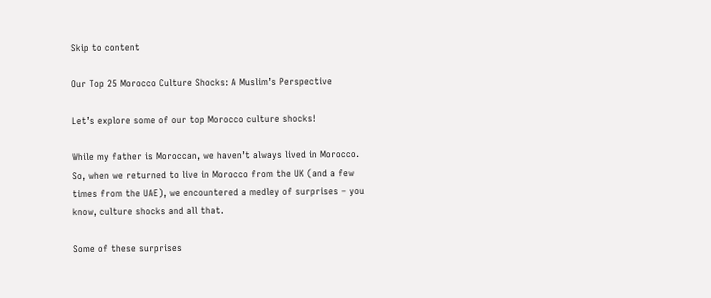Skip to content

Our Top 25 Morocco Culture Shocks: A Muslim’s Perspective

Let’s explore some of our top Morocco culture shocks!

While my father is Moroccan, we haven’t always lived in Morocco. So, when we returned to live in Morocco from the UK (and a few times from the UAE), we encountered a medley of surprises – you know, culture shocks and all that.

Some of these surprises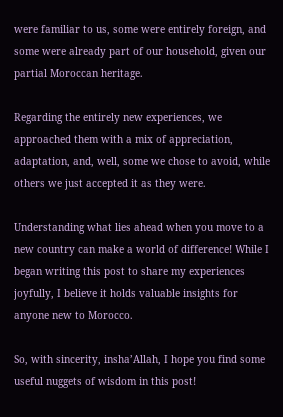were familiar to us, some were entirely foreign, and some were already part of our household, given our partial Moroccan heritage.

Regarding the entirely new experiences, we approached them with a mix of appreciation, adaptation, and, well, some we chose to avoid, while others we just accepted it as they were.

Understanding what lies ahead when you move to a new country can make a world of difference! While I began writing this post to share my experiences joyfully, I believe it holds valuable insights for anyone new to Morocco.

So, with sincerity, insha’Allah, I hope you find some useful nuggets of wisdom in this post!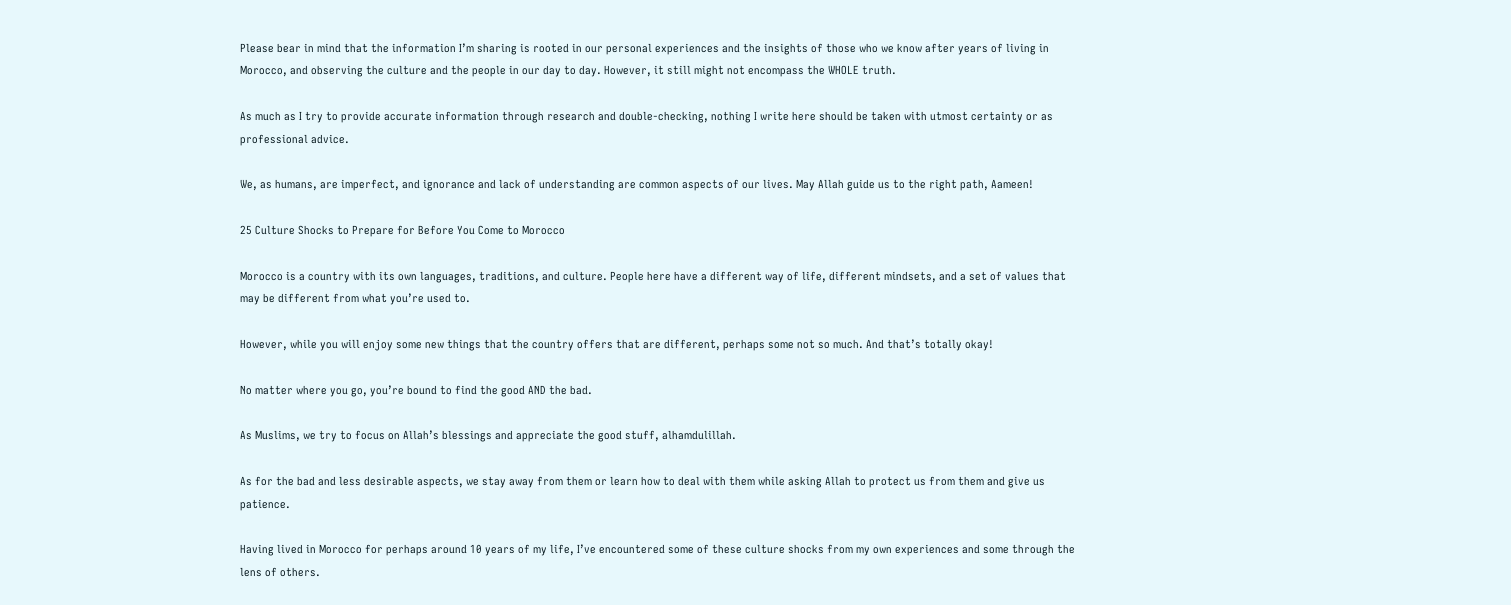Please bear in mind that the information I’m sharing is rooted in our personal experiences and the insights of those who we know after years of living in Morocco, and observing the culture and the people in our day to day. However, it still might not encompass the WHOLE truth.

As much as I try to provide accurate information through research and double-checking, nothing I write here should be taken with utmost certainty or as professional advice.

We, as humans, are imperfect, and ignorance and lack of understanding are common aspects of our lives. May Allah guide us to the right path, Aameen!

25 Culture Shocks to Prepare for Before You Come to Morocco

Morocco is a country with its own languages, traditions, and culture. People here have a different way of life, different mindsets, and a set of values that may be different from what you’re used to.

However, while you will enjoy some new things that the country offers that are different, perhaps some not so much. And that’s totally okay!

No matter where you go, you’re bound to find the good AND the bad.

As Muslims, we try to focus on Allah’s blessings and appreciate the good stuff, alhamdulillah.

As for the bad and less desirable aspects, we stay away from them or learn how to deal with them while asking Allah to protect us from them and give us patience.

Having lived in Morocco for perhaps around 10 years of my life, I’ve encountered some of these culture shocks from my own experiences and some through the lens of others.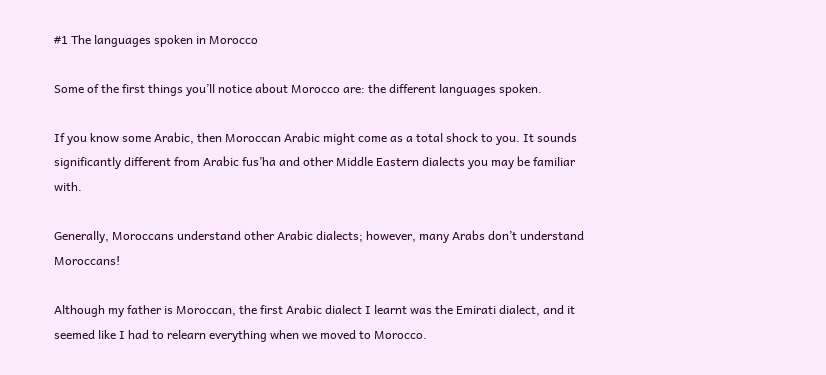#1 The languages spoken in Morocco

Some of the first things you’ll notice about Morocco are: the different languages spoken.

If you know some Arabic, then Moroccan Arabic might come as a total shock to you. It sounds significantly different from Arabic fus’ha and other Middle Eastern dialects you may be familiar with.

Generally, Moroccans understand other Arabic dialects; however, many Arabs don’t understand Moroccans!

Although my father is Moroccan, the first Arabic dialect I learnt was the Emirati dialect, and it seemed like I had to relearn everything when we moved to Morocco.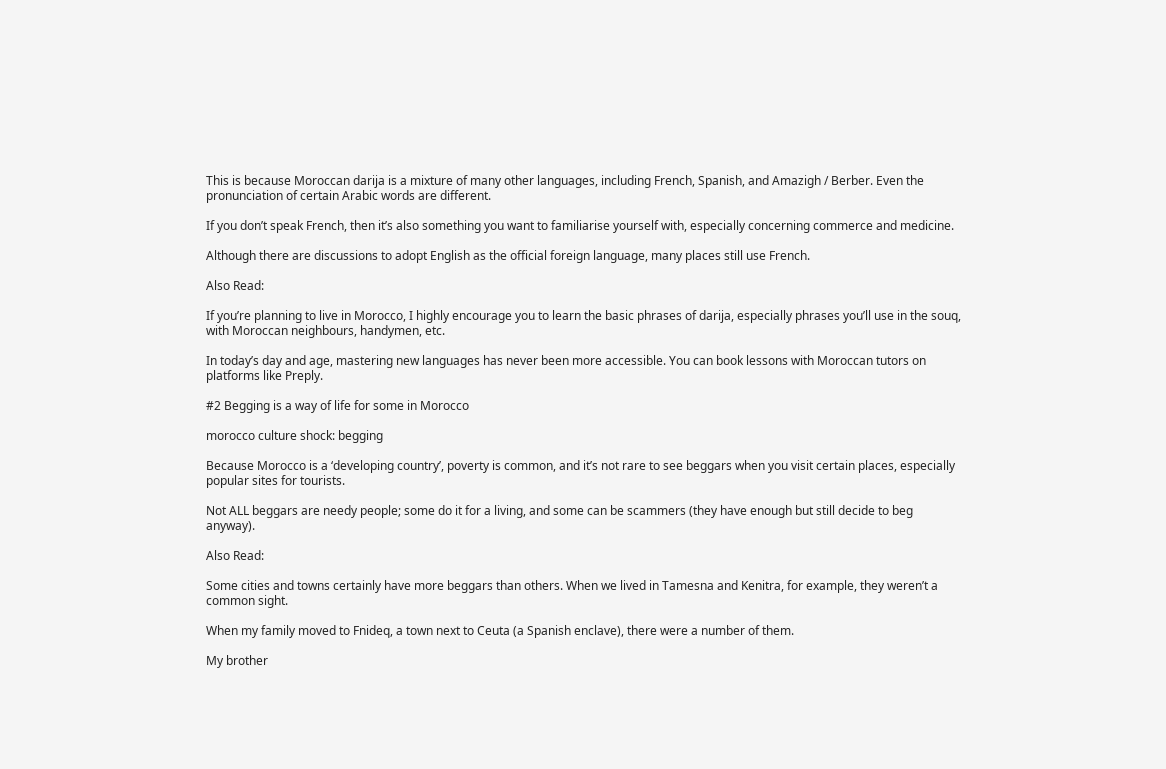This is because Moroccan darija is a mixture of many other languages, including French, Spanish, and Amazigh / Berber. Even the pronunciation of certain Arabic words are different.

If you don’t speak French, then it’s also something you want to familiarise yourself with, especially concerning commerce and medicine.

Although there are discussions to adopt English as the official foreign language, many places still use French.

Also Read:

If you’re planning to live in Morocco, I highly encourage you to learn the basic phrases of darija, especially phrases you’ll use in the souq, with Moroccan neighbours, handymen, etc.

In today’s day and age, mastering new languages has never been more accessible. You can book lessons with Moroccan tutors on platforms like Preply.

#2 Begging is a way of life for some in Morocco

morocco culture shock: begging

Because Morocco is a ‘developing country’, poverty is common, and it’s not rare to see beggars when you visit certain places, especially popular sites for tourists.

Not ALL beggars are needy people; some do it for a living, and some can be scammers (they have enough but still decide to beg anyway).

Also Read:

Some cities and towns certainly have more beggars than others. When we lived in Tamesna and Kenitra, for example, they weren’t a common sight.

When my family moved to Fnideq, a town next to Ceuta (a Spanish enclave), there were a number of them.

My brother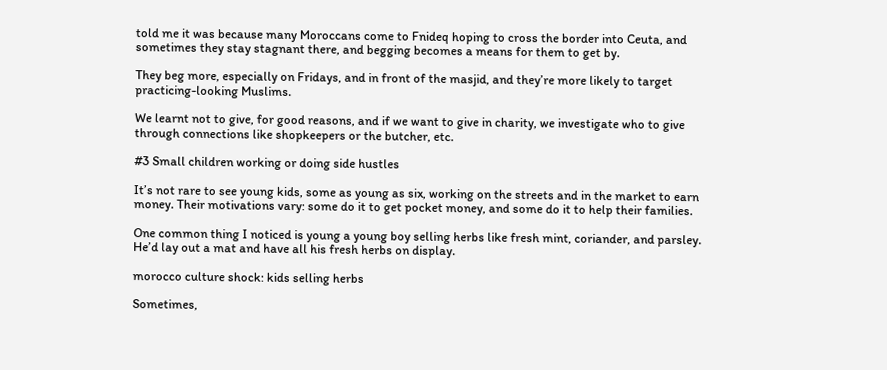told me it was because many Moroccans come to Fnideq hoping to cross the border into Ceuta, and sometimes they stay stagnant there, and begging becomes a means for them to get by.

They beg more, especially on Fridays, and in front of the masjid, and they’re more likely to target practicing-looking Muslims.

We learnt not to give, for good reasons, and if we want to give in charity, we investigate who to give through connections like shopkeepers or the butcher, etc.

#3 Small children working or doing side hustles

It’s not rare to see young kids, some as young as six, working on the streets and in the market to earn money. Their motivations vary: some do it to get pocket money, and some do it to help their families.

One common thing I noticed is young a young boy selling herbs like fresh mint, coriander, and parsley. He’d lay out a mat and have all his fresh herbs on display.

morocco culture shock: kids selling herbs

Sometimes,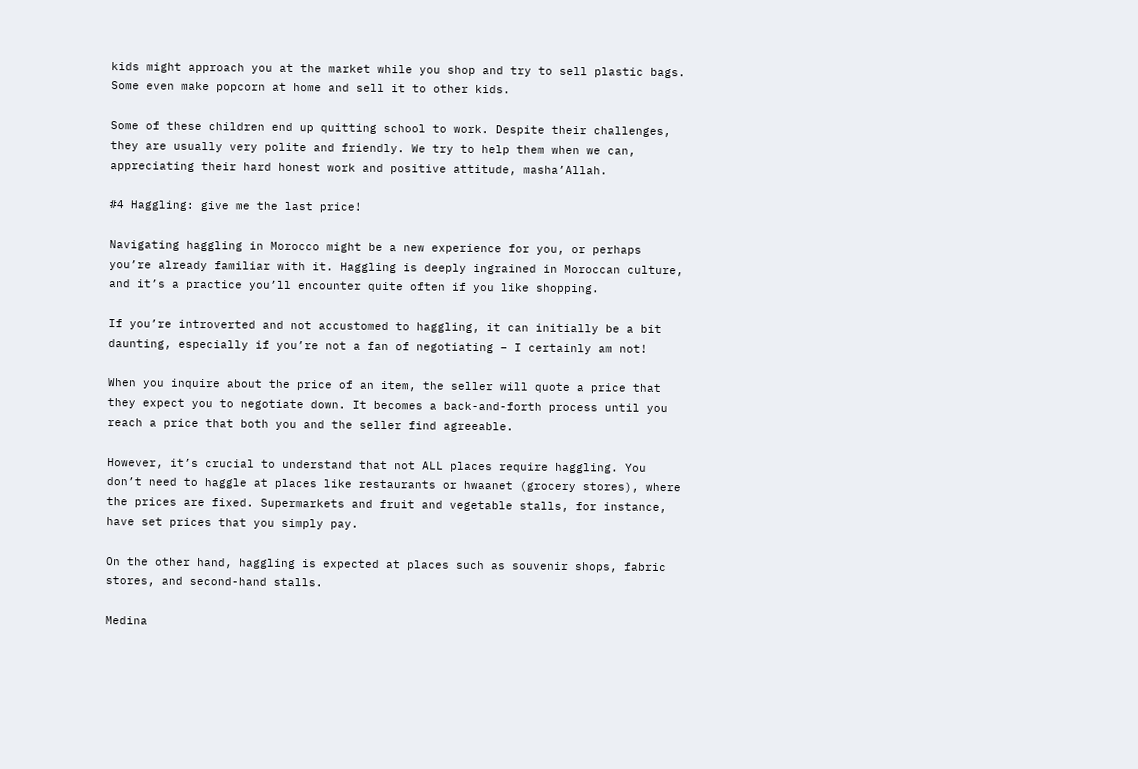kids might approach you at the market while you shop and try to sell plastic bags. Some even make popcorn at home and sell it to other kids.

Some of these children end up quitting school to work. Despite their challenges, they are usually very polite and friendly. We try to help them when we can, appreciating their hard honest work and positive attitude, masha’Allah.

#4 Haggling: give me the last price!

Navigating haggling in Morocco might be a new experience for you, or perhaps you’re already familiar with it. Haggling is deeply ingrained in Moroccan culture, and it’s a practice you’ll encounter quite often if you like shopping.

If you’re introverted and not accustomed to haggling, it can initially be a bit daunting, especially if you’re not a fan of negotiating – I certainly am not!

When you inquire about the price of an item, the seller will quote a price that they expect you to negotiate down. It becomes a back-and-forth process until you reach a price that both you and the seller find agreeable.

However, it’s crucial to understand that not ALL places require haggling. You don’t need to haggle at places like restaurants or hwaanet (grocery stores), where the prices are fixed. Supermarkets and fruit and vegetable stalls, for instance, have set prices that you simply pay.

On the other hand, haggling is expected at places such as souvenir shops, fabric stores, and second-hand stalls.

Medina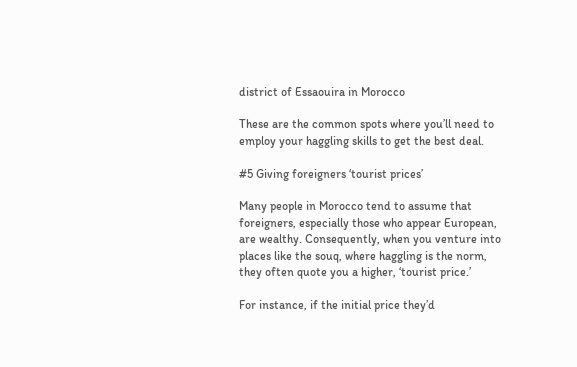district of Essaouira in Morocco

These are the common spots where you’ll need to employ your haggling skills to get the best deal.

#5 Giving foreigners ‘tourist prices’

Many people in Morocco tend to assume that foreigners, especially those who appear European, are wealthy. Consequently, when you venture into places like the souq, where haggling is the norm, they often quote you a higher, ‘tourist price.’

For instance, if the initial price they’d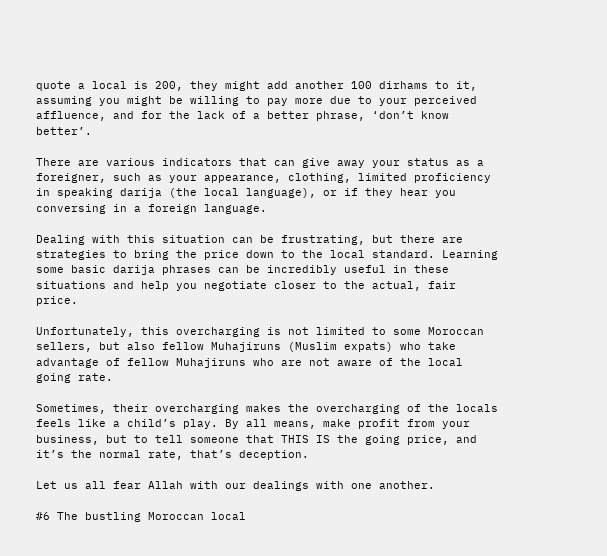quote a local is 200, they might add another 100 dirhams to it, assuming you might be willing to pay more due to your perceived affluence, and for the lack of a better phrase, ‘don’t know better’.

There are various indicators that can give away your status as a foreigner, such as your appearance, clothing, limited proficiency in speaking darija (the local language), or if they hear you conversing in a foreign language.

Dealing with this situation can be frustrating, but there are strategies to bring the price down to the local standard. Learning some basic darija phrases can be incredibly useful in these situations and help you negotiate closer to the actual, fair price.

Unfortunately, this overcharging is not limited to some Moroccan sellers, but also fellow Muhajiruns (Muslim expats) who take advantage of fellow Muhajiruns who are not aware of the local going rate.

Sometimes, their overcharging makes the overcharging of the locals feels like a child’s play. By all means, make profit from your business, but to tell someone that THIS IS the going price, and it’s the normal rate, that’s deception.

Let us all fear Allah with our dealings with one another.

#6 The bustling Moroccan local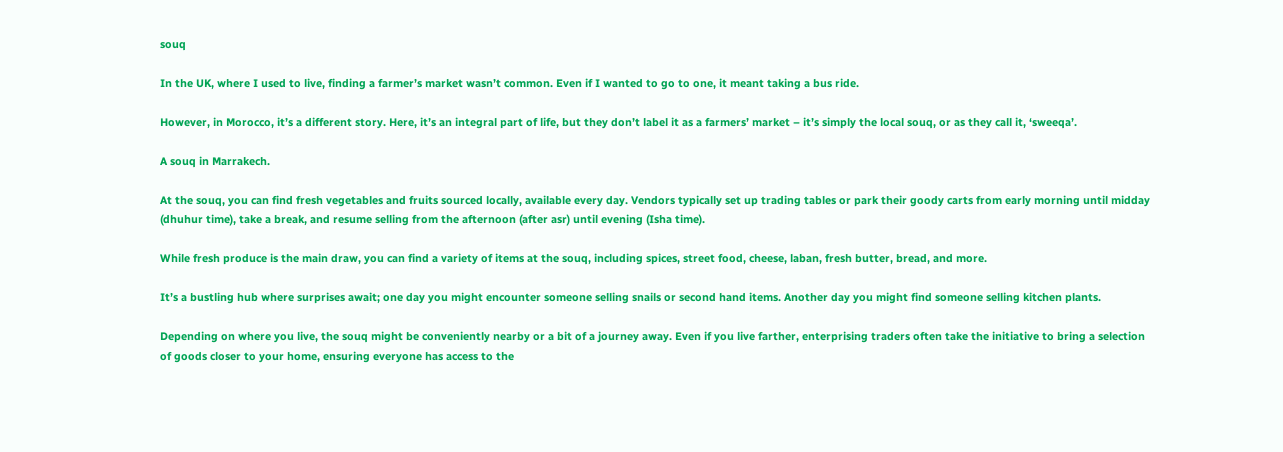souq

In the UK, where I used to live, finding a farmer’s market wasn’t common. Even if I wanted to go to one, it meant taking a bus ride.

However, in Morocco, it’s a different story. Here, it’s an integral part of life, but they don’t label it as a farmers’ market – it’s simply the local souq, or as they call it, ‘sweeqa’.

A souq in Marrakech.

At the souq, you can find fresh vegetables and fruits sourced locally, available every day. Vendors typically set up trading tables or park their goody carts from early morning until midday (dhuhur time), take a break, and resume selling from the afternoon (after asr) until evening (Isha time).

While fresh produce is the main draw, you can find a variety of items at the souq, including spices, street food, cheese, laban, fresh butter, bread, and more.

It’s a bustling hub where surprises await; one day you might encounter someone selling snails or second hand items. Another day you might find someone selling kitchen plants.

Depending on where you live, the souq might be conveniently nearby or a bit of a journey away. Even if you live farther, enterprising traders often take the initiative to bring a selection of goods closer to your home, ensuring everyone has access to the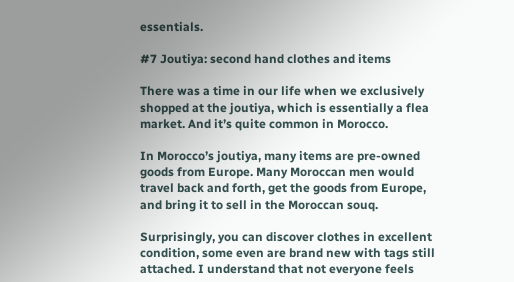essentials.

#7 Joutiya: second hand clothes and items

There was a time in our life when we exclusively shopped at the joutiya, which is essentially a flea market. And it’s quite common in Morocco.

In Morocco’s joutiya, many items are pre-owned goods from Europe. Many Moroccan men would travel back and forth, get the goods from Europe, and bring it to sell in the Moroccan souq.

Surprisingly, you can discover clothes in excellent condition, some even are brand new with tags still attached. I understand that not everyone feels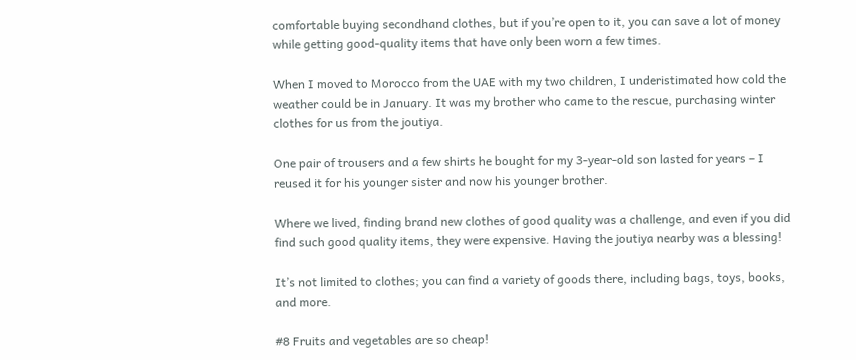comfortable buying secondhand clothes, but if you’re open to it, you can save a lot of money while getting good-quality items that have only been worn a few times.

When I moved to Morocco from the UAE with my two children, I underistimated how cold the weather could be in January. It was my brother who came to the rescue, purchasing winter clothes for us from the joutiya.

One pair of trousers and a few shirts he bought for my 3-year-old son lasted for years – I reused it for his younger sister and now his younger brother.

Where we lived, finding brand new clothes of good quality was a challenge, and even if you did find such good quality items, they were expensive. Having the joutiya nearby was a blessing!

It’s not limited to clothes; you can find a variety of goods there, including bags, toys, books, and more.

#8 Fruits and vegetables are so cheap!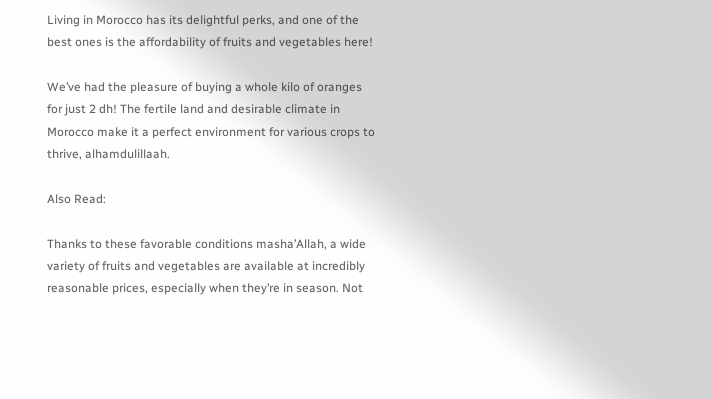Living in Morocco has its delightful perks, and one of the best ones is the affordability of fruits and vegetables here!

We’ve had the pleasure of buying a whole kilo of oranges for just 2 dh! The fertile land and desirable climate in Morocco make it a perfect environment for various crops to thrive, alhamdulillaah.

Also Read:

Thanks to these favorable conditions masha’Allah, a wide variety of fruits and vegetables are available at incredibly reasonable prices, especially when they’re in season. Not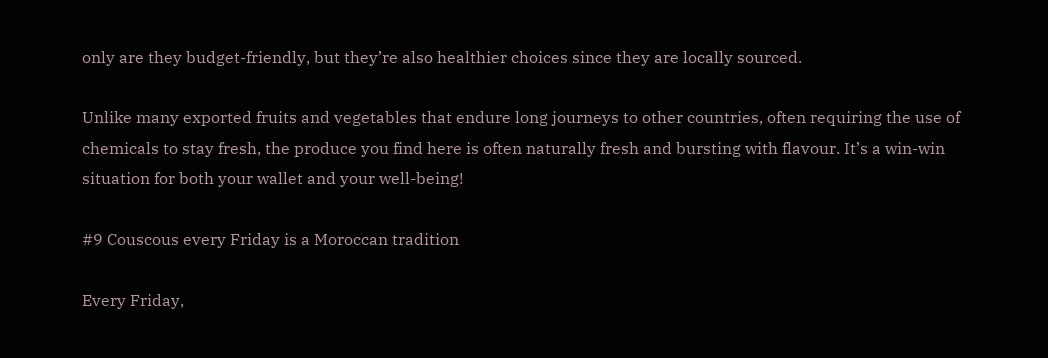only are they budget-friendly, but they’re also healthier choices since they are locally sourced.

Unlike many exported fruits and vegetables that endure long journeys to other countries, often requiring the use of chemicals to stay fresh, the produce you find here is often naturally fresh and bursting with flavour. It’s a win-win situation for both your wallet and your well-being!

#9 Couscous every Friday is a Moroccan tradition

Every Friday,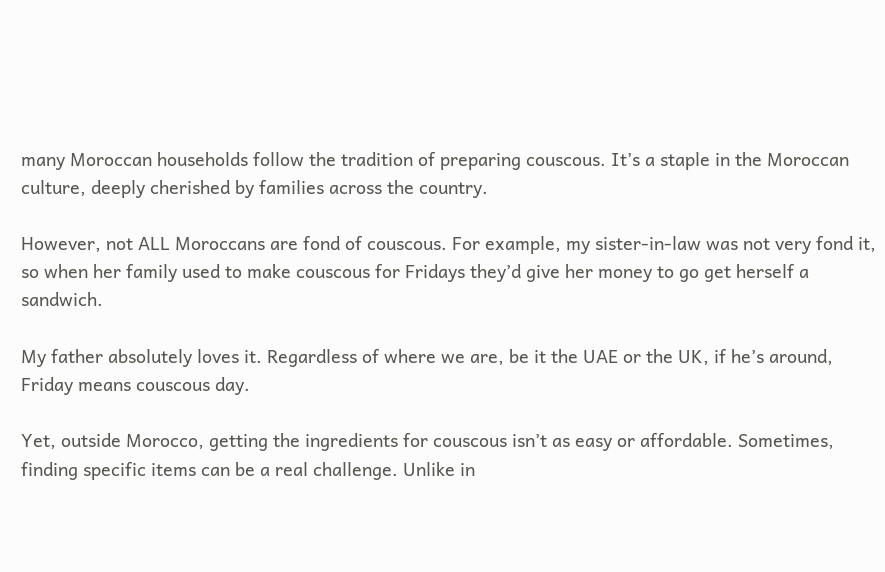many Moroccan households follow the tradition of preparing couscous. It’s a staple in the Moroccan culture, deeply cherished by families across the country.

However, not ALL Moroccans are fond of couscous. For example, my sister-in-law was not very fond it, so when her family used to make couscous for Fridays they’d give her money to go get herself a sandwich.

My father absolutely loves it. Regardless of where we are, be it the UAE or the UK, if he’s around, Friday means couscous day.

Yet, outside Morocco, getting the ingredients for couscous isn’t as easy or affordable. Sometimes, finding specific items can be a real challenge. Unlike in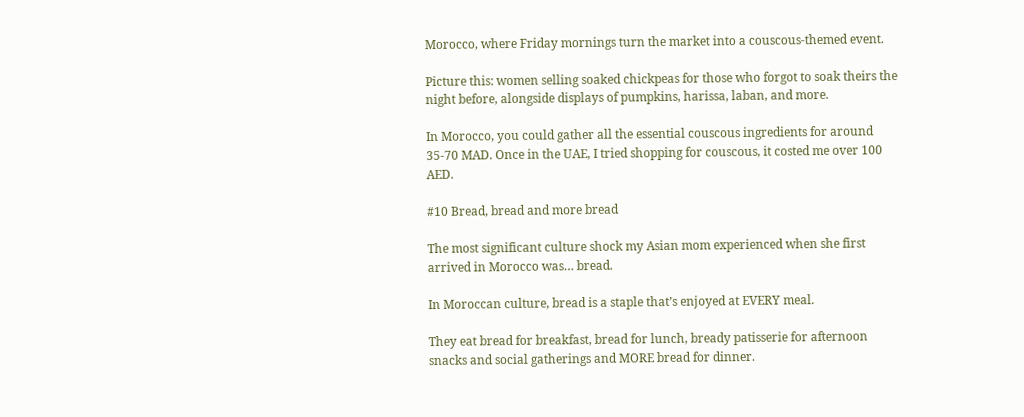Morocco, where Friday mornings turn the market into a couscous-themed event.

Picture this: women selling soaked chickpeas for those who forgot to soak theirs the night before, alongside displays of pumpkins, harissa, laban, and more.

In Morocco, you could gather all the essential couscous ingredients for around 35-70 MAD. Once in the UAE, I tried shopping for couscous, it costed me over 100 AED.

#10 Bread, bread and more bread

The most significant culture shock my Asian mom experienced when she first arrived in Morocco was… bread.

In Moroccan culture, bread is a staple that’s enjoyed at EVERY meal.

They eat bread for breakfast, bread for lunch, bready patisserie for afternoon snacks and social gatherings and MORE bread for dinner.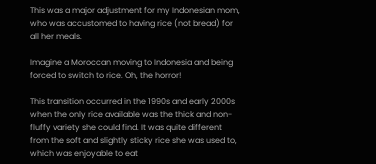This was a major adjustment for my Indonesian mom, who was accustomed to having rice (not bread) for all her meals.

Imagine a Moroccan moving to Indonesia and being forced to switch to rice. Oh, the horror!

This transition occurred in the 1990s and early 2000s when the only rice available was the thick and non-fluffy variety she could find. It was quite different from the soft and slightly sticky rice she was used to, which was enjoyable to eat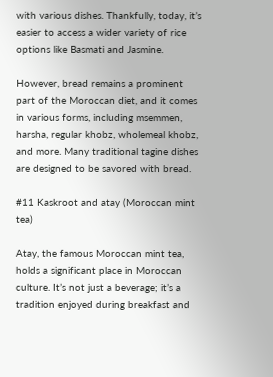with various dishes. Thankfully, today, it’s easier to access a wider variety of rice options like Basmati and Jasmine.

However, bread remains a prominent part of the Moroccan diet, and it comes in various forms, including msemmen, harsha, regular khobz, wholemeal khobz, and more. Many traditional tagine dishes are designed to be savored with bread.

#11 Kaskroot and atay (Moroccan mint tea)

Atay, the famous Moroccan mint tea, holds a significant place in Moroccan culture. It’s not just a beverage; it’s a tradition enjoyed during breakfast and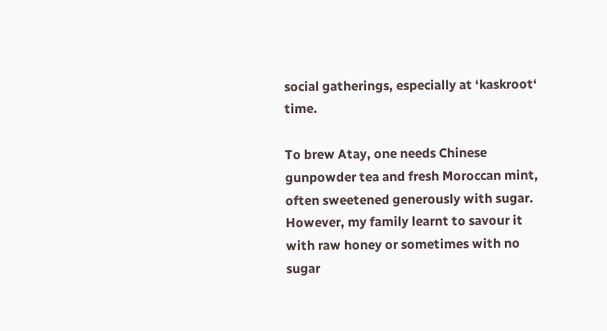social gatherings, especially at ‘kaskroot‘ time.

To brew Atay, one needs Chinese gunpowder tea and fresh Moroccan mint, often sweetened generously with sugar. However, my family learnt to savour it with raw honey or sometimes with no sugar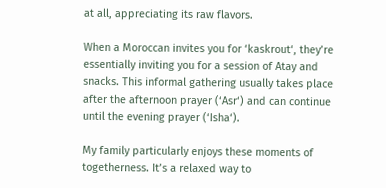at all, appreciating its raw flavors.

When a Moroccan invites you for ‘kaskrout‘, they’re essentially inviting you for a session of Atay and snacks. This informal gathering usually takes place after the afternoon prayer (‘Asr‘) and can continue until the evening prayer (‘Isha‘).

My family particularly enjoys these moments of togetherness. It’s a relaxed way to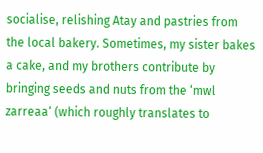socialise, relishing Atay and pastries from the local bakery. Sometimes, my sister bakes a cake, and my brothers contribute by bringing seeds and nuts from the ‘mwl zarreaa‘ (which roughly translates to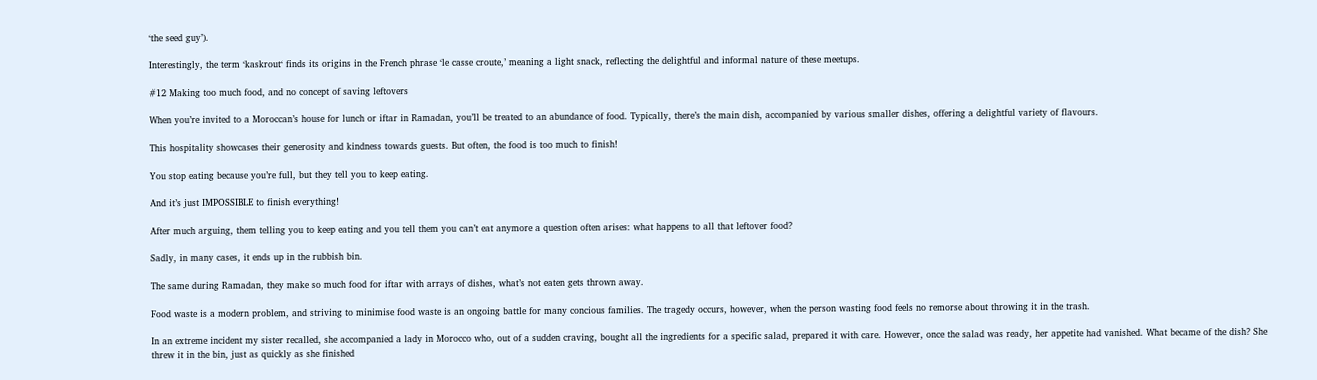‘the seed guy’).

Interestingly, the term ‘kaskrout‘ finds its origins in the French phrase ‘le casse croute,’ meaning a light snack, reflecting the delightful and informal nature of these meetups.

#12 Making too much food, and no concept of saving leftovers

When you’re invited to a Moroccan’s house for lunch or iftar in Ramadan, you’ll be treated to an abundance of food. Typically, there’s the main dish, accompanied by various smaller dishes, offering a delightful variety of flavours.

This hospitality showcases their generosity and kindness towards guests. But often, the food is too much to finish!

You stop eating because you’re full, but they tell you to keep eating.

And it’s just IMPOSSIBLE to finish everything!

After much arguing, them telling you to keep eating and you tell them you can’t eat anymore a question often arises: what happens to all that leftover food?

Sadly, in many cases, it ends up in the rubbish bin.

The same during Ramadan, they make so much food for iftar with arrays of dishes, what’s not eaten gets thrown away.

Food waste is a modern problem, and striving to minimise food waste is an ongoing battle for many concious families. The tragedy occurs, however, when the person wasting food feels no remorse about throwing it in the trash.

In an extreme incident my sister recalled, she accompanied a lady in Morocco who, out of a sudden craving, bought all the ingredients for a specific salad, prepared it with care. However, once the salad was ready, her appetite had vanished. What became of the dish? She threw it in the bin, just as quickly as she finished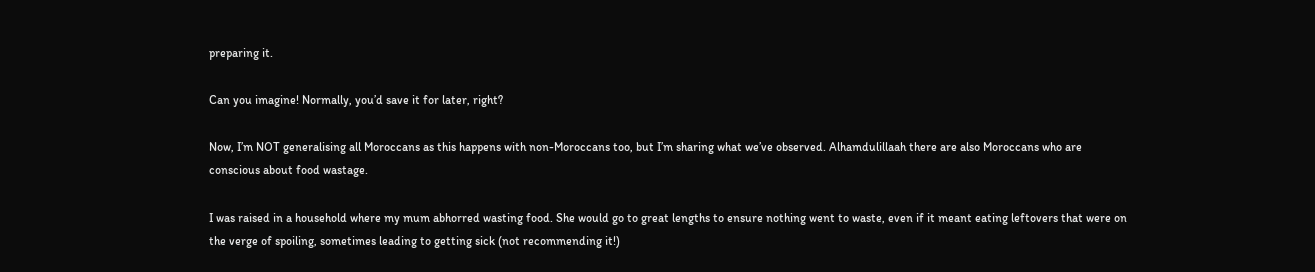preparing it.

Can you imagine! Normally, you’d save it for later, right?

Now, I’m NOT generalising all Moroccans as this happens with non-Moroccans too, but I’m sharing what we’ve observed. Alhamdulillaah there are also Moroccans who are conscious about food wastage.

I was raised in a household where my mum abhorred wasting food. She would go to great lengths to ensure nothing went to waste, even if it meant eating leftovers that were on the verge of spoiling, sometimes leading to getting sick (not recommending it!)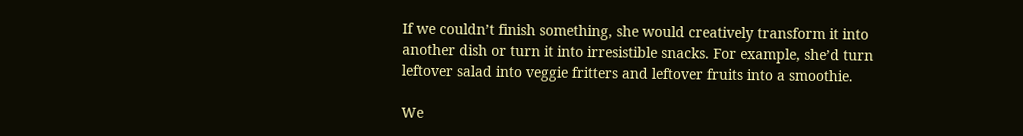If we couldn’t finish something, she would creatively transform it into another dish or turn it into irresistible snacks. For example, she’d turn leftover salad into veggie fritters and leftover fruits into a smoothie.

We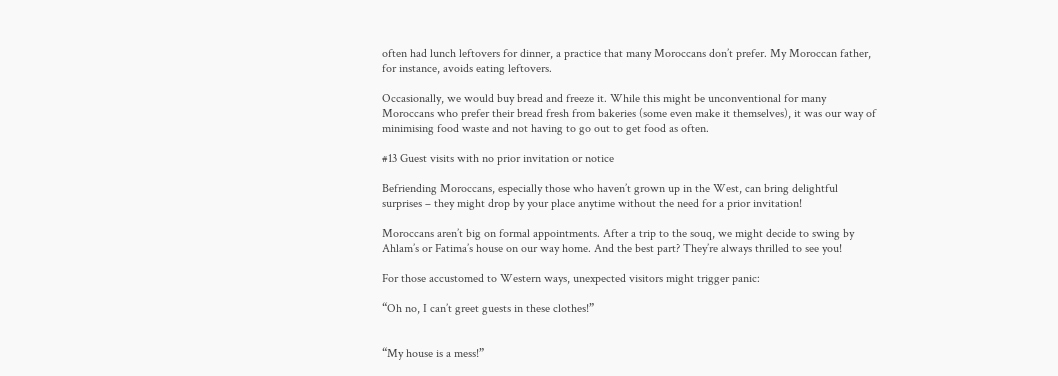often had lunch leftovers for dinner, a practice that many Moroccans don’t prefer. My Moroccan father, for instance, avoids eating leftovers.

Occasionally, we would buy bread and freeze it. While this might be unconventional for many Moroccans who prefer their bread fresh from bakeries (some even make it themselves), it was our way of minimising food waste and not having to go out to get food as often.

#13 Guest visits with no prior invitation or notice

Befriending Moroccans, especially those who haven’t grown up in the West, can bring delightful surprises – they might drop by your place anytime without the need for a prior invitation!

Moroccans aren’t big on formal appointments. After a trip to the souq, we might decide to swing by Ahlam’s or Fatima’s house on our way home. And the best part? They’re always thrilled to see you!

For those accustomed to Western ways, unexpected visitors might trigger panic:

“Oh no, I can’t greet guests in these clothes!”


“My house is a mess!”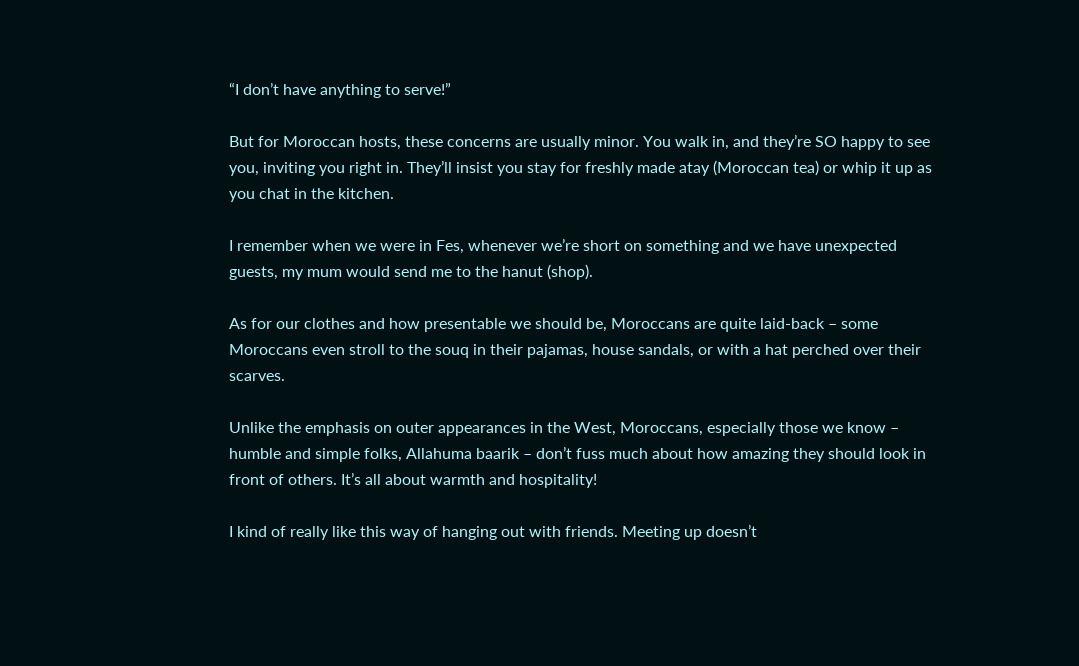“I don’t have anything to serve!”

But for Moroccan hosts, these concerns are usually minor. You walk in, and they’re SO happy to see you, inviting you right in. They’ll insist you stay for freshly made atay (Moroccan tea) or whip it up as you chat in the kitchen.

I remember when we were in Fes, whenever we’re short on something and we have unexpected guests, my mum would send me to the hanut (shop).

As for our clothes and how presentable we should be, Moroccans are quite laid-back – some Moroccans even stroll to the souq in their pajamas, house sandals, or with a hat perched over their scarves.

Unlike the emphasis on outer appearances in the West, Moroccans, especially those we know – humble and simple folks, Allahuma baarik – don’t fuss much about how amazing they should look in front of others. It’s all about warmth and hospitality!

I kind of really like this way of hanging out with friends. Meeting up doesn’t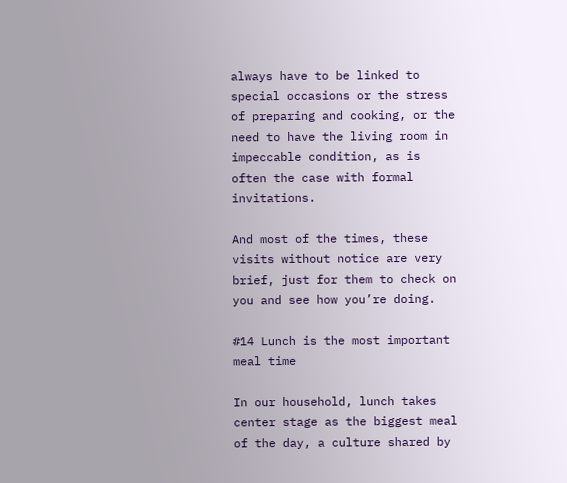always have to be linked to special occasions or the stress of preparing and cooking, or the need to have the living room in impeccable condition, as is often the case with formal invitations.

And most of the times, these visits without notice are very brief, just for them to check on you and see how you’re doing.

#14 Lunch is the most important meal time

In our household, lunch takes center stage as the biggest meal of the day, a culture shared by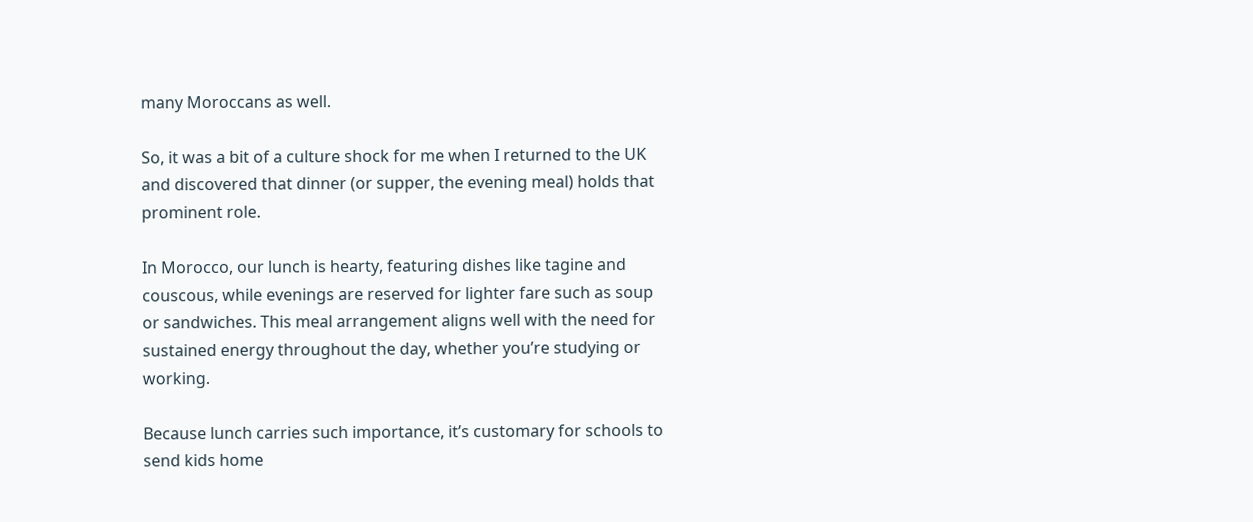many Moroccans as well.

So, it was a bit of a culture shock for me when I returned to the UK and discovered that dinner (or supper, the evening meal) holds that prominent role.

In Morocco, our lunch is hearty, featuring dishes like tagine and couscous, while evenings are reserved for lighter fare such as soup or sandwiches. This meal arrangement aligns well with the need for sustained energy throughout the day, whether you’re studying or working.

Because lunch carries such importance, it’s customary for schools to send kids home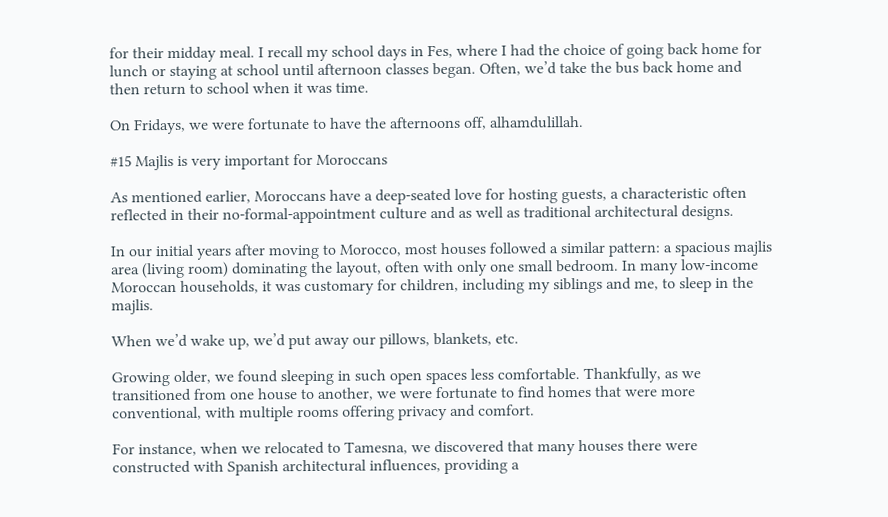for their midday meal. I recall my school days in Fes, where I had the choice of going back home for lunch or staying at school until afternoon classes began. Often, we’d take the bus back home and then return to school when it was time.

On Fridays, we were fortunate to have the afternoons off, alhamdulillah.

#15 Majlis is very important for Moroccans

As mentioned earlier, Moroccans have a deep-seated love for hosting guests, a characteristic often reflected in their no-formal-appointment culture and as well as traditional architectural designs.

In our initial years after moving to Morocco, most houses followed a similar pattern: a spacious majlis area (living room) dominating the layout, often with only one small bedroom. In many low-income Moroccan households, it was customary for children, including my siblings and me, to sleep in the majlis.

When we’d wake up, we’d put away our pillows, blankets, etc.

Growing older, we found sleeping in such open spaces less comfortable. Thankfully, as we transitioned from one house to another, we were fortunate to find homes that were more conventional, with multiple rooms offering privacy and comfort.

For instance, when we relocated to Tamesna, we discovered that many houses there were constructed with Spanish architectural influences, providing a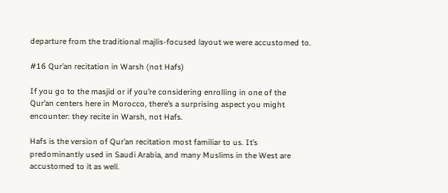departure from the traditional majlis-focused layout we were accustomed to.

#16 Qur’an recitation in Warsh (not Hafs)

If you go to the masjid or if you’re considering enrolling in one of the Qur’an centers here in Morocco, there’s a surprising aspect you might encounter: they recite in Warsh, not Hafs.

Hafs is the version of Qur’an recitation most familiar to us. It’s predominantly used in Saudi Arabia, and many Muslims in the West are accustomed to it as well.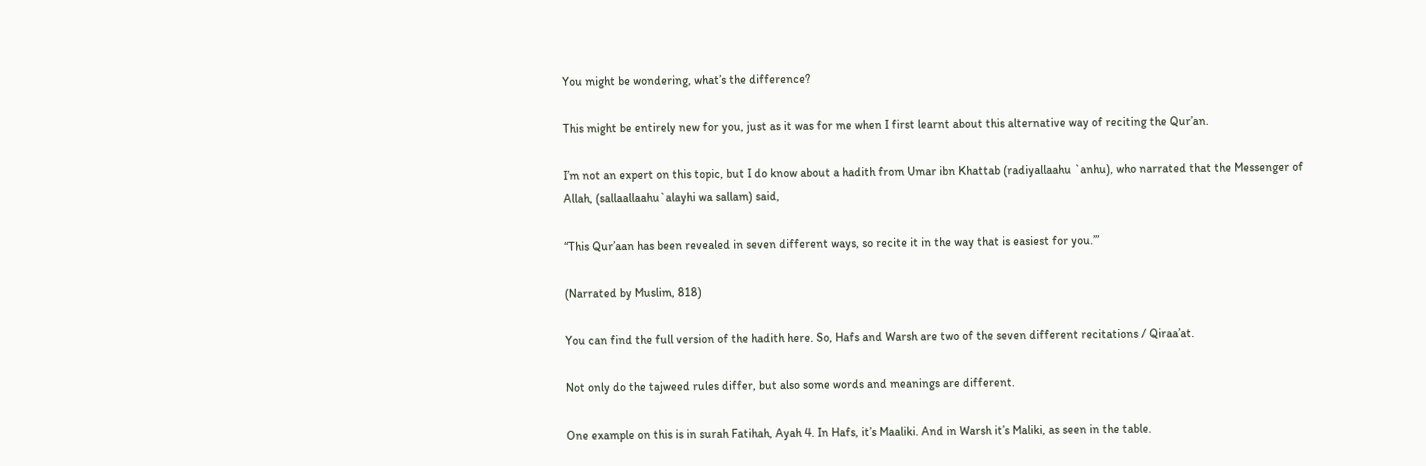You might be wondering, what’s the difference?

This might be entirely new for you, just as it was for me when I first learnt about this alternative way of reciting the Qur’an.

I’m not an expert on this topic, but I do know about a hadith from Umar ibn Khattab (radiyallaahu `anhu), who narrated that the Messenger of Allah, (sallaallaahu`alayhi wa sallam) said,

“This Qur’aan has been revealed in seven different ways, so recite it in the way that is easiest for you.’”

(Narrated by Muslim, 818)

You can find the full version of the hadith here. So, Hafs and Warsh are two of the seven different recitations / Qiraa’at.

Not only do the tajweed rules differ, but also some words and meanings are different.

One example on this is in surah Fatihah, Ayah 4. In Hafs, it’s Maaliki. And in Warsh it’s Maliki, as seen in the table.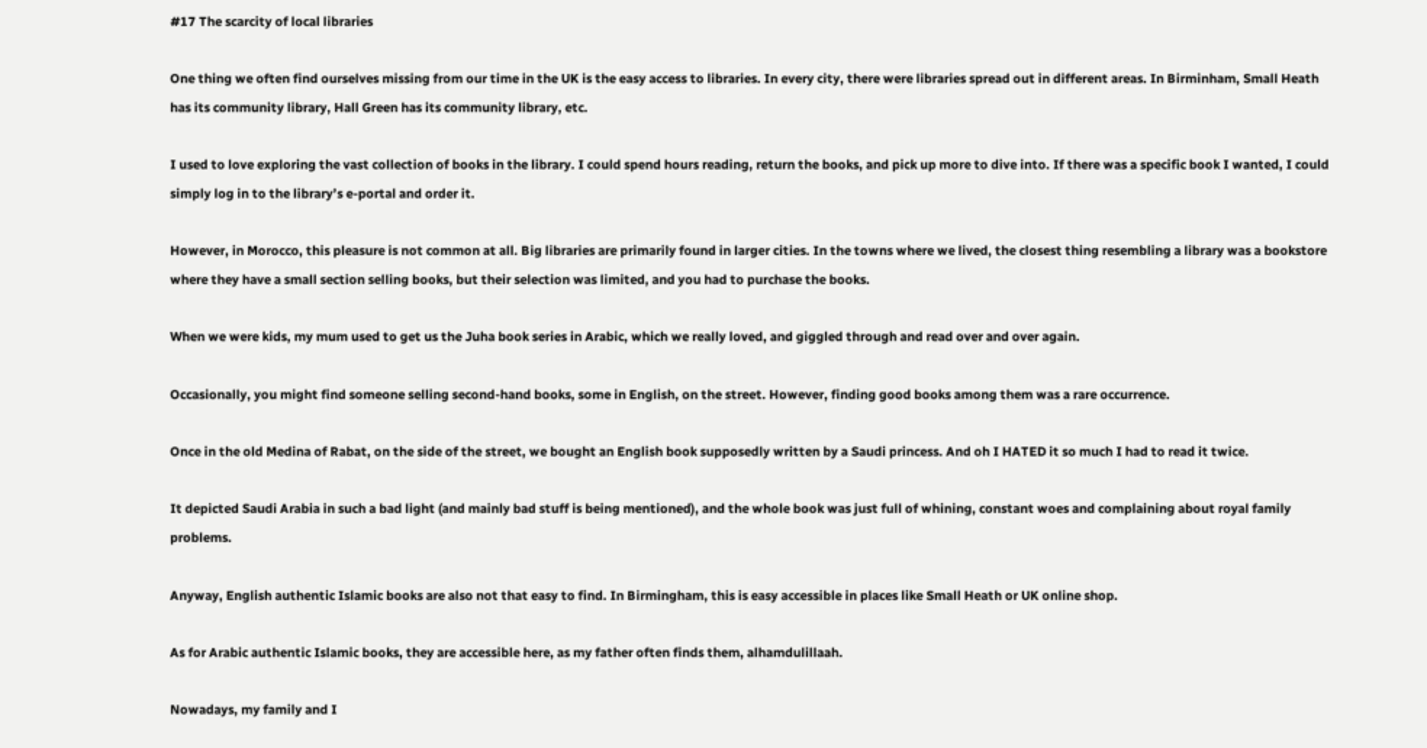#17 The scarcity of local libraries

One thing we often find ourselves missing from our time in the UK is the easy access to libraries. In every city, there were libraries spread out in different areas. In Birminham, Small Heath has its community library, Hall Green has its community library, etc.

I used to love exploring the vast collection of books in the library. I could spend hours reading, return the books, and pick up more to dive into. If there was a specific book I wanted, I could simply log in to the library’s e-portal and order it.

However, in Morocco, this pleasure is not common at all. Big libraries are primarily found in larger cities. In the towns where we lived, the closest thing resembling a library was a bookstore where they have a small section selling books, but their selection was limited, and you had to purchase the books.

When we were kids, my mum used to get us the Juha book series in Arabic, which we really loved, and giggled through and read over and over again.

Occasionally, you might find someone selling second-hand books, some in English, on the street. However, finding good books among them was a rare occurrence.

Once in the old Medina of Rabat, on the side of the street, we bought an English book supposedly written by a Saudi princess. And oh I HATED it so much I had to read it twice.

It depicted Saudi Arabia in such a bad light (and mainly bad stuff is being mentioned), and the whole book was just full of whining, constant woes and complaining about royal family problems.

Anyway, English authentic Islamic books are also not that easy to find. In Birmingham, this is easy accessible in places like Small Heath or UK online shop.

As for Arabic authentic Islamic books, they are accessible here, as my father often finds them, alhamdulillaah.

Nowadays, my family and I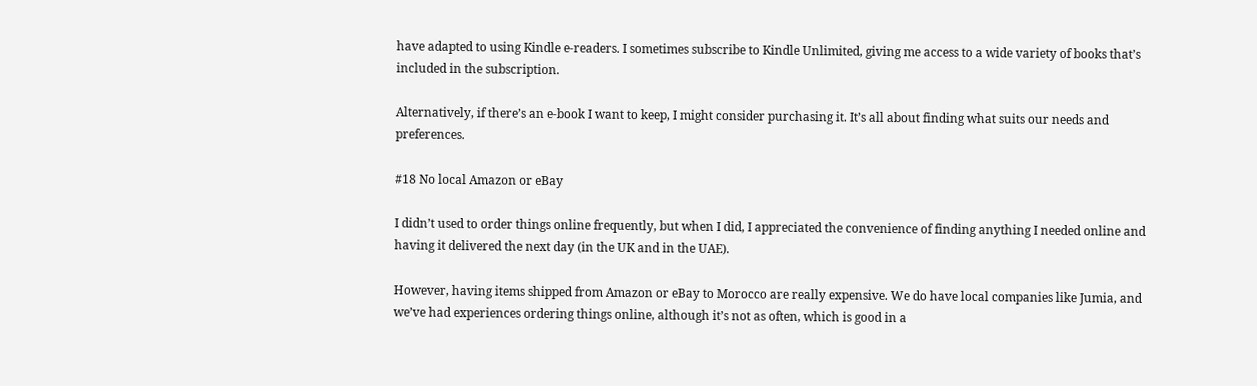have adapted to using Kindle e-readers. I sometimes subscribe to Kindle Unlimited, giving me access to a wide variety of books that’s included in the subscription.

Alternatively, if there’s an e-book I want to keep, I might consider purchasing it. It’s all about finding what suits our needs and preferences.

#18 No local Amazon or eBay

I didn’t used to order things online frequently, but when I did, I appreciated the convenience of finding anything I needed online and having it delivered the next day (in the UK and in the UAE).

However, having items shipped from Amazon or eBay to Morocco are really expensive. We do have local companies like Jumia, and we’ve had experiences ordering things online, although it’s not as often, which is good in a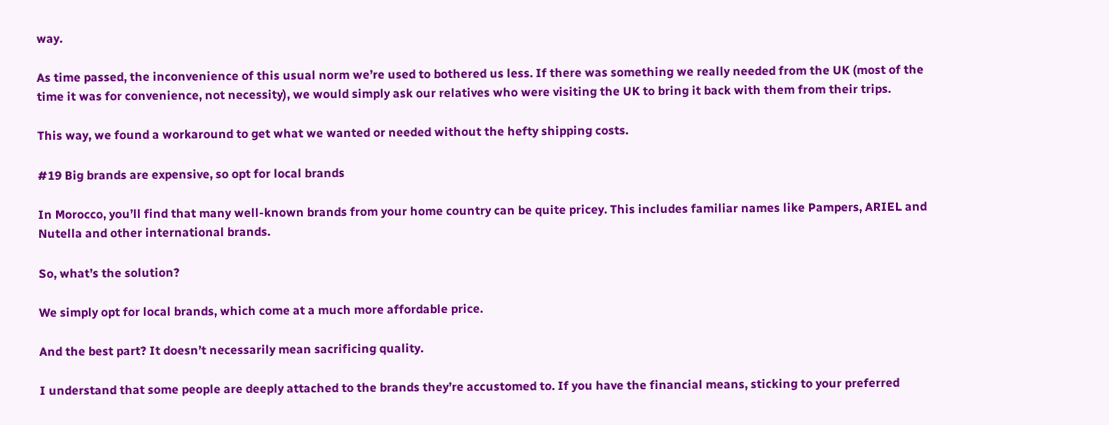way.

As time passed, the inconvenience of this usual norm we’re used to bothered us less. If there was something we really needed from the UK (most of the time it was for convenience, not necessity), we would simply ask our relatives who were visiting the UK to bring it back with them from their trips.

This way, we found a workaround to get what we wanted or needed without the hefty shipping costs.

#19 Big brands are expensive, so opt for local brands

In Morocco, you’ll find that many well-known brands from your home country can be quite pricey. This includes familiar names like Pampers, ARIEL and Nutella and other international brands.

So, what’s the solution?

We simply opt for local brands, which come at a much more affordable price.

And the best part? It doesn’t necessarily mean sacrificing quality.

I understand that some people are deeply attached to the brands they’re accustomed to. If you have the financial means, sticking to your preferred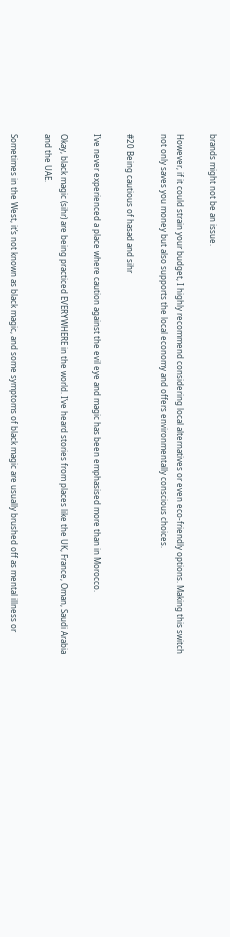brands might not be an issue.

However, if it could strain your budget, I highly recommend considering local alternatives or even eco-friendly options. Making this switch not only saves you money but also supports the local economy and offers environmentally conscious choices.

#20 Being cautious of hasad and sihr

I’ve never experienced a place where caution against the evil eye and magic has been emphasised more than in Morocco.

Okay, black magic (sihr) are being practiced EVERYWHERE in the world. I’ve heard stories from places like the UK, France, Oman, Saudi Arabia and the UAE.

Sometimes in the West, it’s not known as black magic, and some symptoms of black magic are usually brushed off as mental illness or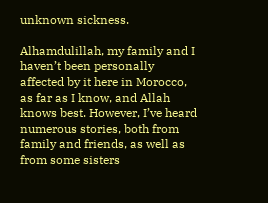unknown sickness.

Alhamdulillah, my family and I haven’t been personally affected by it here in Morocco, as far as I know, and Allah knows best. However, I’ve heard numerous stories, both from family and friends, as well as from some sisters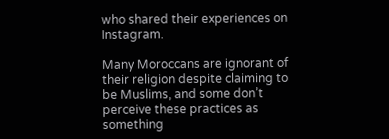who shared their experiences on Instagram.

Many Moroccans are ignorant of their religion despite claiming to be Muslims, and some don’t perceive these practices as something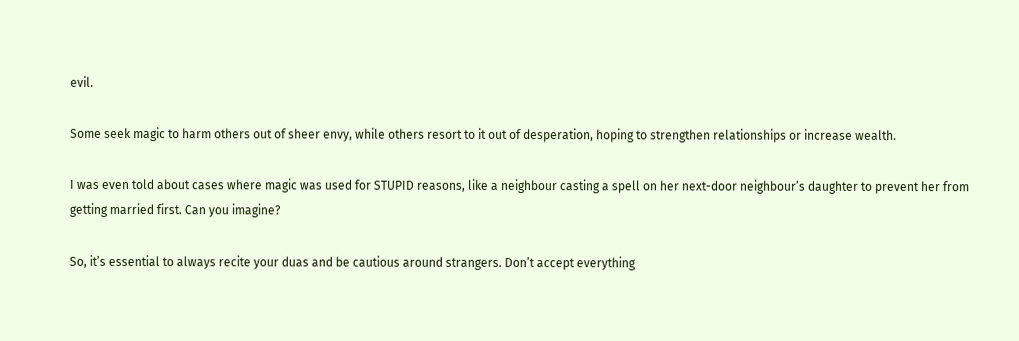evil.

Some seek magic to harm others out of sheer envy, while others resort to it out of desperation, hoping to strengthen relationships or increase wealth.

I was even told about cases where magic was used for STUPID reasons, like a neighbour casting a spell on her next-door neighbour’s daughter to prevent her from getting married first. Can you imagine?

So, it’s essential to always recite your duas and be cautious around strangers. Don’t accept everything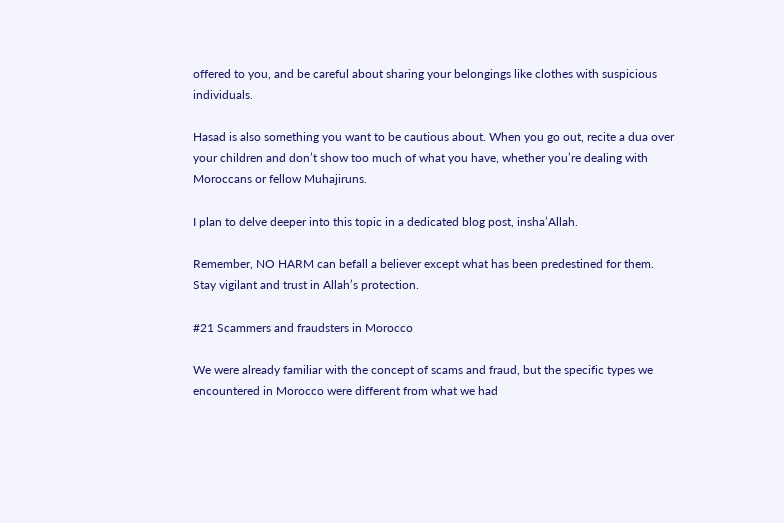offered to you, and be careful about sharing your belongings like clothes with suspicious individuals.

Hasad is also something you want to be cautious about. When you go out, recite a dua over your children and don’t show too much of what you have, whether you’re dealing with Moroccans or fellow Muhajiruns.

I plan to delve deeper into this topic in a dedicated blog post, insha’Allah.

Remember, NO HARM can befall a believer except what has been predestined for them. Stay vigilant and trust in Allah’s protection.

#21 Scammers and fraudsters in Morocco

We were already familiar with the concept of scams and fraud, but the specific types we encountered in Morocco were different from what we had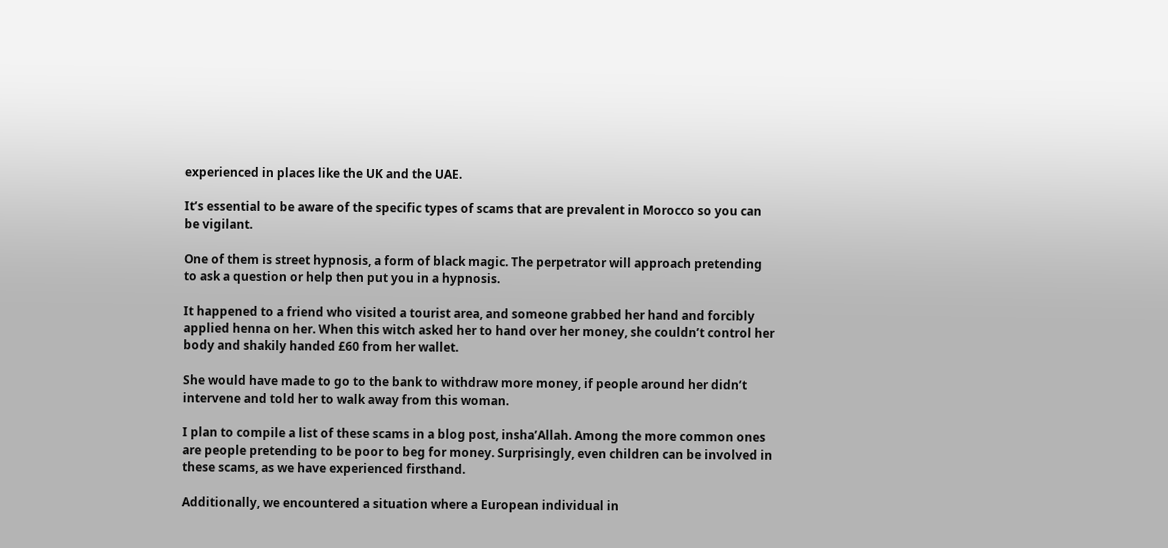experienced in places like the UK and the UAE.

It’s essential to be aware of the specific types of scams that are prevalent in Morocco so you can be vigilant.

One of them is street hypnosis, a form of black magic. The perpetrator will approach pretending to ask a question or help then put you in a hypnosis.

It happened to a friend who visited a tourist area, and someone grabbed her hand and forcibly applied henna on her. When this witch asked her to hand over her money, she couldn’t control her body and shakily handed £60 from her wallet.

She would have made to go to the bank to withdraw more money, if people around her didn’t intervene and told her to walk away from this woman.

I plan to compile a list of these scams in a blog post, insha’Allah. Among the more common ones are people pretending to be poor to beg for money. Surprisingly, even children can be involved in these scams, as we have experienced firsthand.

Additionally, we encountered a situation where a European individual in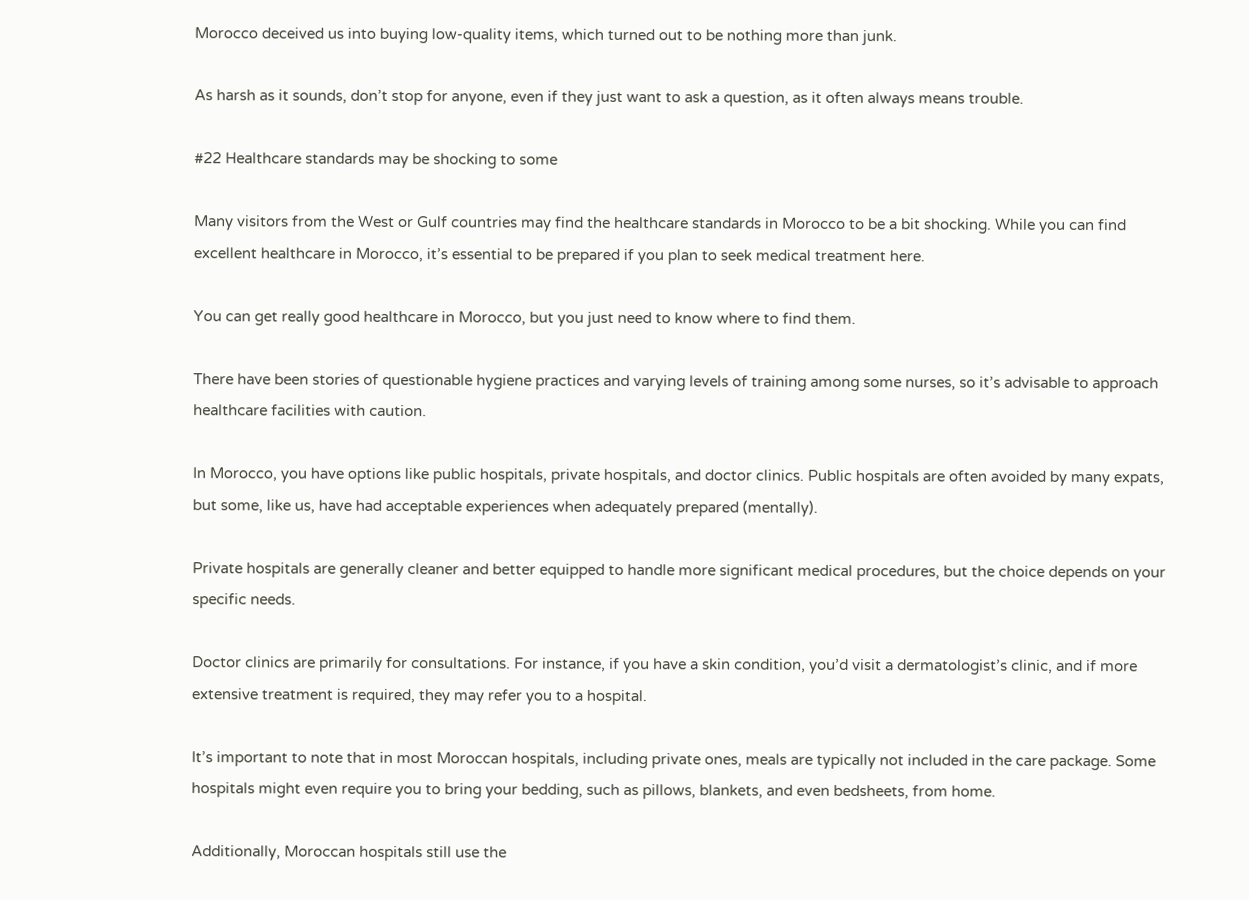Morocco deceived us into buying low-quality items, which turned out to be nothing more than junk.

As harsh as it sounds, don’t stop for anyone, even if they just want to ask a question, as it often always means trouble.

#22 Healthcare standards may be shocking to some

Many visitors from the West or Gulf countries may find the healthcare standards in Morocco to be a bit shocking. While you can find excellent healthcare in Morocco, it’s essential to be prepared if you plan to seek medical treatment here.

You can get really good healthcare in Morocco, but you just need to know where to find them.

There have been stories of questionable hygiene practices and varying levels of training among some nurses, so it’s advisable to approach healthcare facilities with caution.

In Morocco, you have options like public hospitals, private hospitals, and doctor clinics. Public hospitals are often avoided by many expats, but some, like us, have had acceptable experiences when adequately prepared (mentally).

Private hospitals are generally cleaner and better equipped to handle more significant medical procedures, but the choice depends on your specific needs.

Doctor clinics are primarily for consultations. For instance, if you have a skin condition, you’d visit a dermatologist’s clinic, and if more extensive treatment is required, they may refer you to a hospital.

It’s important to note that in most Moroccan hospitals, including private ones, meals are typically not included in the care package. Some hospitals might even require you to bring your bedding, such as pillows, blankets, and even bedsheets, from home.

Additionally, Moroccan hospitals still use the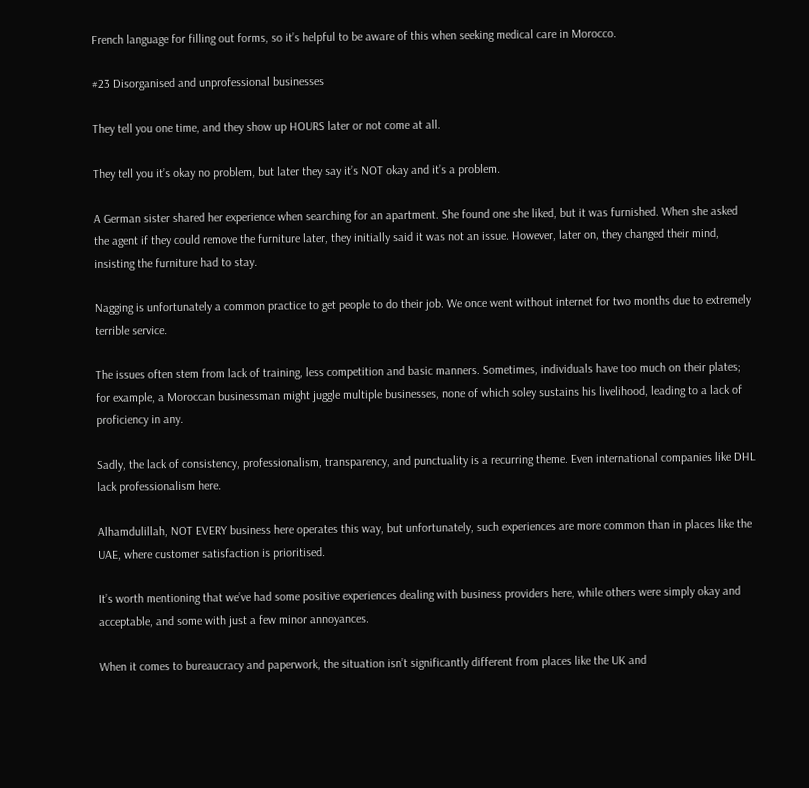French language for filling out forms, so it’s helpful to be aware of this when seeking medical care in Morocco.

#23 Disorganised and unprofessional businesses

They tell you one time, and they show up HOURS later or not come at all.

They tell you it’s okay no problem, but later they say it’s NOT okay and it’s a problem.

A German sister shared her experience when searching for an apartment. She found one she liked, but it was furnished. When she asked the agent if they could remove the furniture later, they initially said it was not an issue. However, later on, they changed their mind, insisting the furniture had to stay.

Nagging is unfortunately a common practice to get people to do their job. We once went without internet for two months due to extremely terrible service.

The issues often stem from lack of training, less competition and basic manners. Sometimes, individuals have too much on their plates; for example, a Moroccan businessman might juggle multiple businesses, none of which soley sustains his livelihood, leading to a lack of proficiency in any.

Sadly, the lack of consistency, professionalism, transparency, and punctuality is a recurring theme. Even international companies like DHL lack professionalism here.

Alhamdulillah, NOT EVERY business here operates this way, but unfortunately, such experiences are more common than in places like the UAE, where customer satisfaction is prioritised.

It’s worth mentioning that we’ve had some positive experiences dealing with business providers here, while others were simply okay and acceptable, and some with just a few minor annoyances.

When it comes to bureaucracy and paperwork, the situation isn’t significantly different from places like the UK and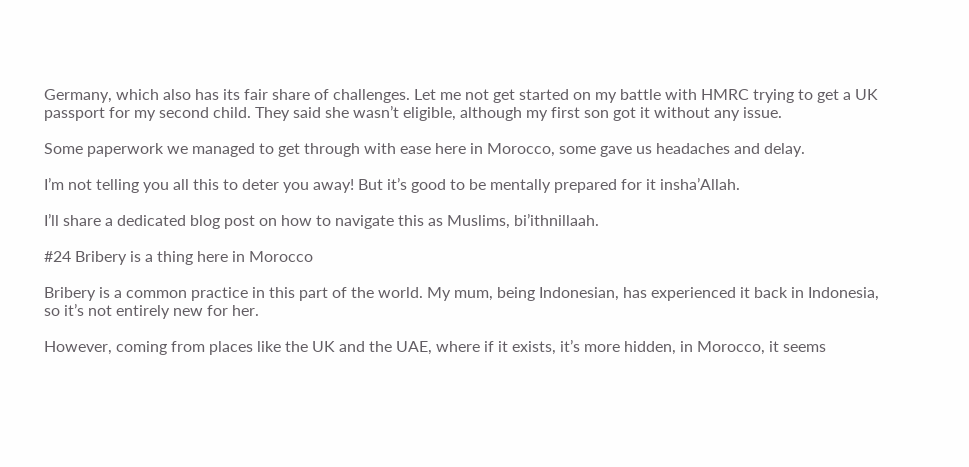Germany, which also has its fair share of challenges. Let me not get started on my battle with HMRC trying to get a UK passport for my second child. They said she wasn’t eligible, although my first son got it without any issue.

Some paperwork we managed to get through with ease here in Morocco, some gave us headaches and delay.

I’m not telling you all this to deter you away! But it’s good to be mentally prepared for it insha’Allah.

I’ll share a dedicated blog post on how to navigate this as Muslims, bi’ithnillaah.

#24 Bribery is a thing here in Morocco

Bribery is a common practice in this part of the world. My mum, being Indonesian, has experienced it back in Indonesia, so it’s not entirely new for her.

However, coming from places like the UK and the UAE, where if it exists, it’s more hidden, in Morocco, it seems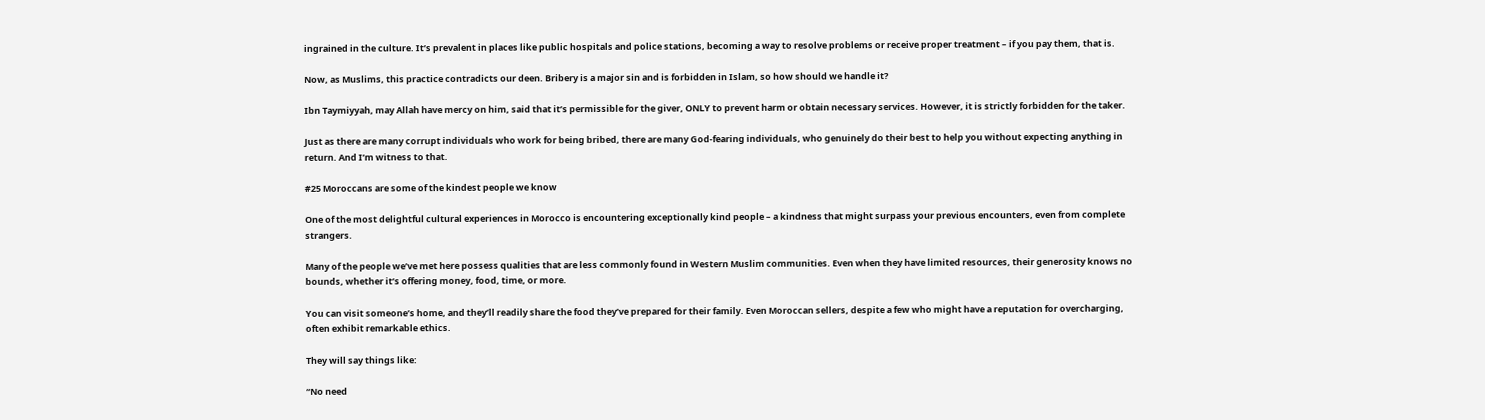ingrained in the culture. It’s prevalent in places like public hospitals and police stations, becoming a way to resolve problems or receive proper treatment – if you pay them, that is.

Now, as Muslims, this practice contradicts our deen. Bribery is a major sin and is forbidden in Islam, so how should we handle it?

Ibn Taymiyyah, may Allah have mercy on him, said that it’s permissible for the giver, ONLY to prevent harm or obtain necessary services. However, it is strictly forbidden for the taker.

Just as there are many corrupt individuals who work for being bribed, there are many God-fearing individuals, who genuinely do their best to help you without expecting anything in return. And I’m witness to that.

#25 Moroccans are some of the kindest people we know

One of the most delightful cultural experiences in Morocco is encountering exceptionally kind people – a kindness that might surpass your previous encounters, even from complete strangers.

Many of the people we’ve met here possess qualities that are less commonly found in Western Muslim communities. Even when they have limited resources, their generosity knows no bounds, whether it’s offering money, food, time, or more.

You can visit someone’s home, and they’ll readily share the food they’ve prepared for their family. Even Moroccan sellers, despite a few who might have a reputation for overcharging, often exhibit remarkable ethics.

They will say things like:

“No need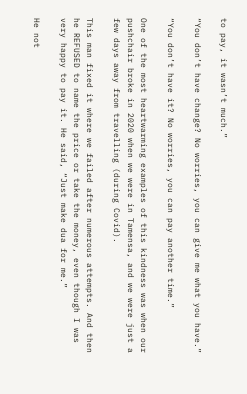to pay, it wasn’t much.”

“You don’t have change? No worries, you can give me what you have.”

“You don’t have it? No worries, you can pay another time.”

One of the most heartwarming examples of this kindness was when our pushchair broke in 2020 when we were in Tamensa, and we were just a few days away from travelling (during Covid).

This man fixed it where we failed after numerous attempts. And then he REFUSED to name the price or take the money, even though I was very happy to pay it. He said, “Just make dua for me.”

He not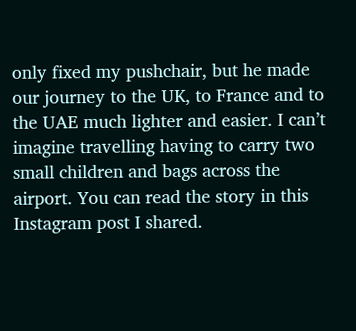only fixed my pushchair, but he made our journey to the UK, to France and to the UAE much lighter and easier. I can’t imagine travelling having to carry two small children and bags across the airport. You can read the story in this Instagram post I shared.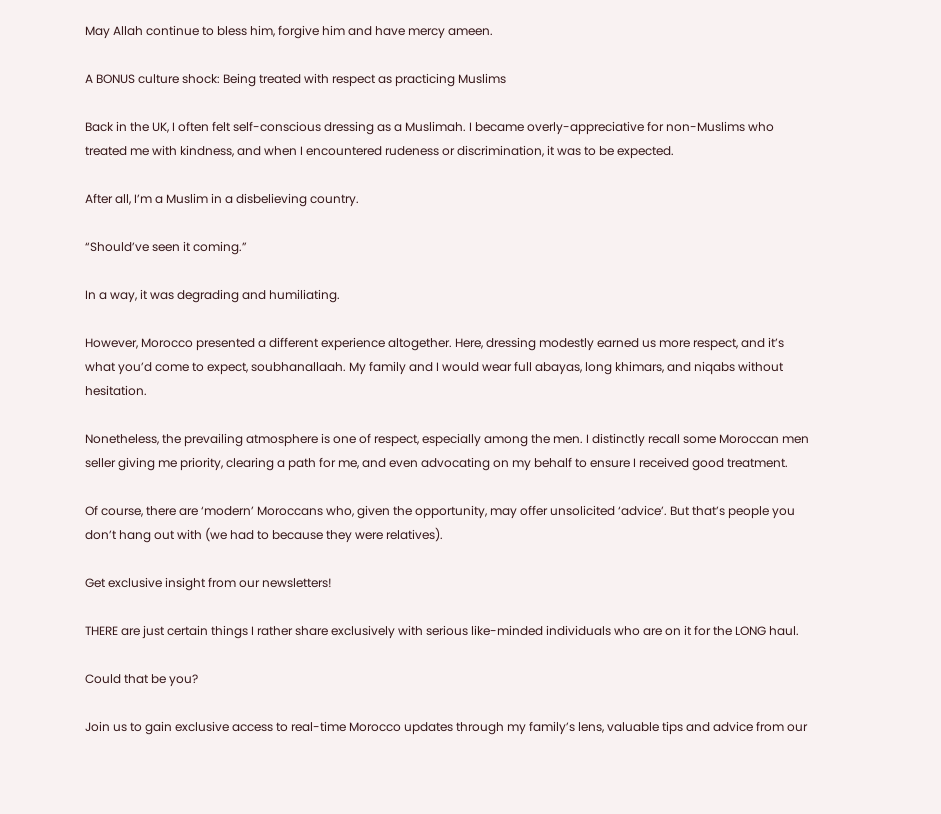May Allah continue to bless him, forgive him and have mercy ameen.

A BONUS culture shock: Being treated with respect as practicing Muslims

Back in the UK, I often felt self-conscious dressing as a Muslimah. I became overly-appreciative for non-Muslims who treated me with kindness, and when I encountered rudeness or discrimination, it was to be expected.

After all, I’m a Muslim in a disbelieving country.

“Should’ve seen it coming.”

In a way, it was degrading and humiliating.

However, Morocco presented a different experience altogether. Here, dressing modestly earned us more respect, and it’s what you’d come to expect, soubhanallaah. My family and I would wear full abayas, long khimars, and niqabs without hesitation.

Nonetheless, the prevailing atmosphere is one of respect, especially among the men. I distinctly recall some Moroccan men seller giving me priority, clearing a path for me, and even advocating on my behalf to ensure I received good treatment.

Of course, there are ‘modern’ Moroccans who, given the opportunity, may offer unsolicited ‘advice’. But that’s people you don’t hang out with (we had to because they were relatives).

Get exclusive insight from our newsletters!

THERE are just certain things I rather share exclusively with serious like-minded individuals who are on it for the LONG haul.

Could that be you?

Join us to gain exclusive access to real-time Morocco updates through my family’s lens, valuable tips and advice from our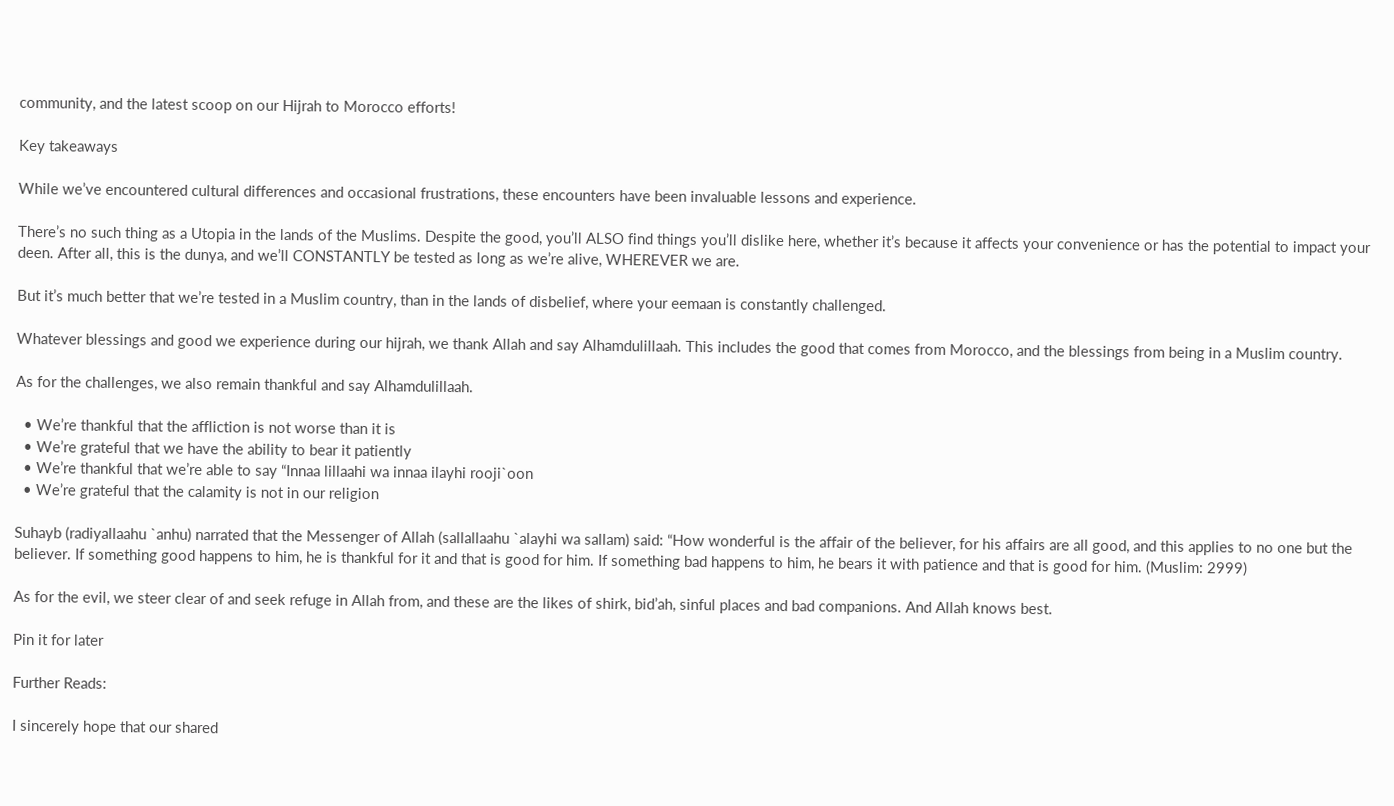community, and the latest scoop on our Hijrah to Morocco efforts!

Key takeaways

While we’ve encountered cultural differences and occasional frustrations, these encounters have been invaluable lessons and experience.

There’s no such thing as a Utopia in the lands of the Muslims. Despite the good, you’ll ALSO find things you’ll dislike here, whether it’s because it affects your convenience or has the potential to impact your deen. After all, this is the dunya, and we’ll CONSTANTLY be tested as long as we’re alive, WHEREVER we are.

But it’s much better that we’re tested in a Muslim country, than in the lands of disbelief, where your eemaan is constantly challenged.

Whatever blessings and good we experience during our hijrah, we thank Allah and say Alhamdulillaah. This includes the good that comes from Morocco, and the blessings from being in a Muslim country.

As for the challenges, we also remain thankful and say Alhamdulillaah.

  • We’re thankful that the affliction is not worse than it is
  • We’re grateful that we have the ability to bear it patiently
  • We’re thankful that we’re able to say “Innaa lillaahi wa innaa ilayhi rooji`oon
  • We’re grateful that the calamity is not in our religion

Suhayb (radiyallaahu `anhu) narrated that the Messenger of Allah (sallallaahu `alayhi wa sallam) said: “How wonderful is the affair of the believer, for his affairs are all good, and this applies to no one but the believer. If something good happens to him, he is thankful for it and that is good for him. If something bad happens to him, he bears it with patience and that is good for him. (Muslim: 2999)

As for the evil, we steer clear of and seek refuge in Allah from, and these are the likes of shirk, bid’ah, sinful places and bad companions. And Allah knows best.

Pin it for later

Further Reads:

I sincerely hope that our shared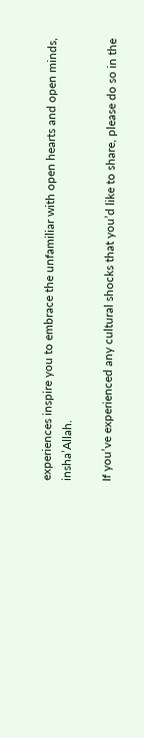experiences inspire you to embrace the unfamiliar with open hearts and open minds, insha’Allah.

If you’ve experienced any cultural shocks that you’d like to share, please do so in the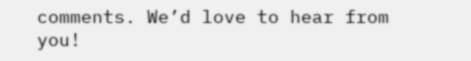comments. We’d love to hear from you!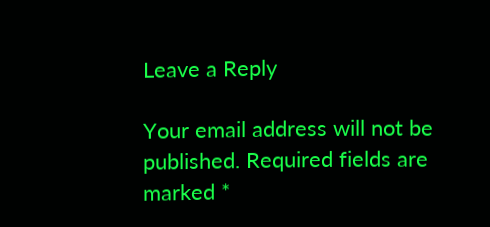Leave a Reply

Your email address will not be published. Required fields are marked *